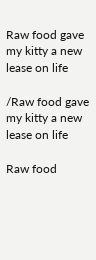Raw food gave my kitty a new lease on life

/Raw food gave my kitty a new lease on life

Raw food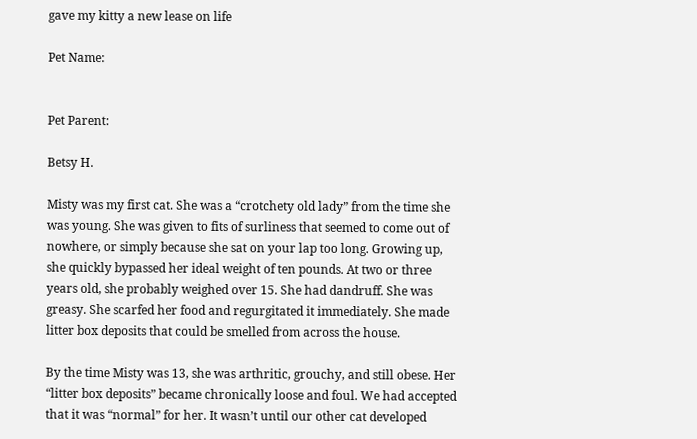gave my kitty a new lease on life

Pet Name:


Pet Parent:

Betsy H.

Misty was my first cat. She was a “crotchety old lady” from the time she was young. She was given to fits of surliness that seemed to come out of nowhere, or simply because she sat on your lap too long. Growing up, she quickly bypassed her ideal weight of ten pounds. At two or three years old, she probably weighed over 15. She had dandruff. She was greasy. She scarfed her food and regurgitated it immediately. She made litter box deposits that could be smelled from across the house.

By the time Misty was 13, she was arthritic, grouchy, and still obese. Her “litter box deposits” became chronically loose and foul. We had accepted that it was “normal” for her. It wasn’t until our other cat developed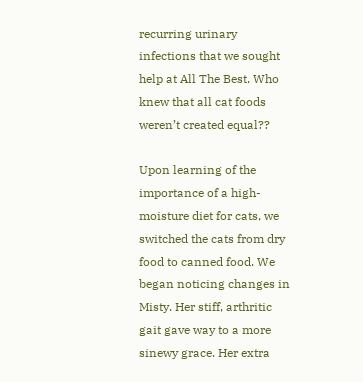recurring urinary infections that we sought help at All The Best. Who knew that all cat foods weren’t created equal??

Upon learning of the importance of a high-moisture diet for cats, we switched the cats from dry food to canned food. We began noticing changes in Misty. Her stiff, arthritic gait gave way to a more sinewy grace. Her extra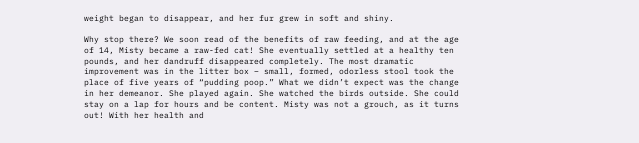weight began to disappear, and her fur grew in soft and shiny.

Why stop there? We soon read of the benefits of raw feeding, and at the age of 14, Misty became a raw-fed cat! She eventually settled at a healthy ten pounds, and her dandruff disappeared completely. The most dramatic improvement was in the litter box – small, formed, odorless stool took the place of five years of “pudding poop.” What we didn’t expect was the change in her demeanor. She played again. She watched the birds outside. She could stay on a lap for hours and be content. Misty was not a grouch, as it turns out! With her health and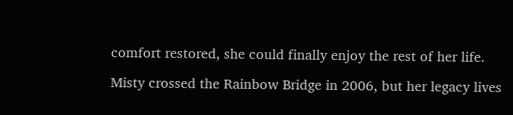comfort restored, she could finally enjoy the rest of her life.

Misty crossed the Rainbow Bridge in 2006, but her legacy lives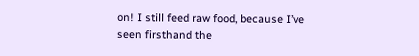on! I still feed raw food, because I’ve seen firsthand the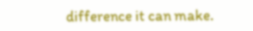difference it can make.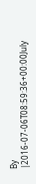By |2016-07-06T08:59:36+00:00July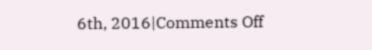6th, 2016|Comments Off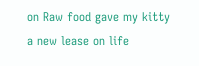on Raw food gave my kitty a new lease on life